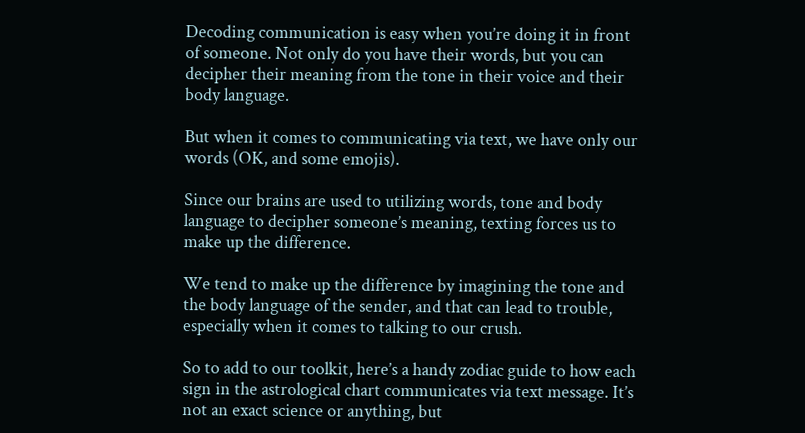Decoding communication is easy when you’re doing it in front of someone. Not only do you have their words, but you can decipher their meaning from the tone in their voice and their body language.

But when it comes to communicating via text, we have only our words (OK, and some emojis).

Since our brains are used to utilizing words, tone and body language to decipher someone’s meaning, texting forces us to make up the difference.

We tend to make up the difference by imagining the tone and the body language of the sender, and that can lead to trouble, especially when it comes to talking to our crush.

So to add to our toolkit, here’s a handy zodiac guide to how each sign in the astrological chart communicates via text message. It’s not an exact science or anything, but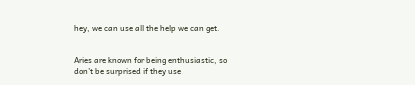hey, we can use all the help we can get.


Aries are known for being enthusiastic, so don’t be surprised if they use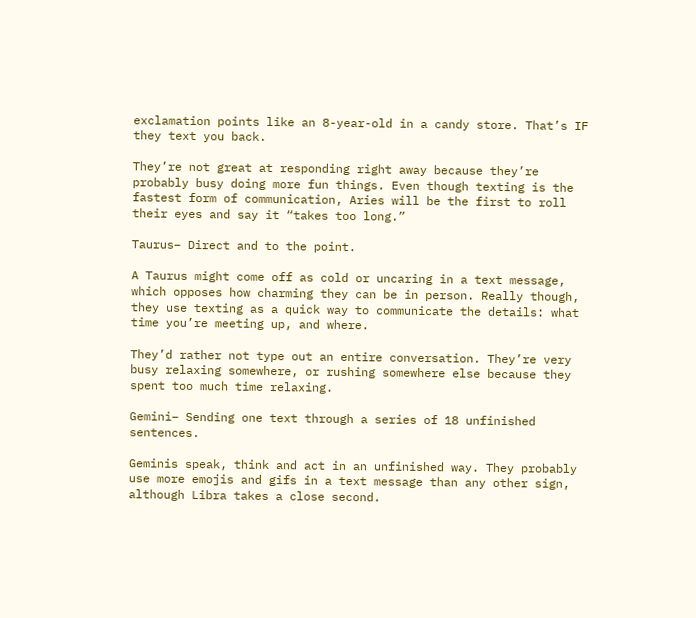exclamation points like an 8-year-old in a candy store. That’s IF they text you back.

They’re not great at responding right away because they’re probably busy doing more fun things. Even though texting is the fastest form of communication, Aries will be the first to roll their eyes and say it “takes too long.”

Taurus– Direct and to the point.

A Taurus might come off as cold or uncaring in a text message, which opposes how charming they can be in person. Really though, they use texting as a quick way to communicate the details: what time you’re meeting up, and where.

They’d rather not type out an entire conversation. They’re very busy relaxing somewhere, or rushing somewhere else because they spent too much time relaxing.

Gemini– Sending one text through a series of 18 unfinished sentences.

Geminis speak, think and act in an unfinished way. They probably use more emojis and gifs in a text message than any other sign, although Libra takes a close second.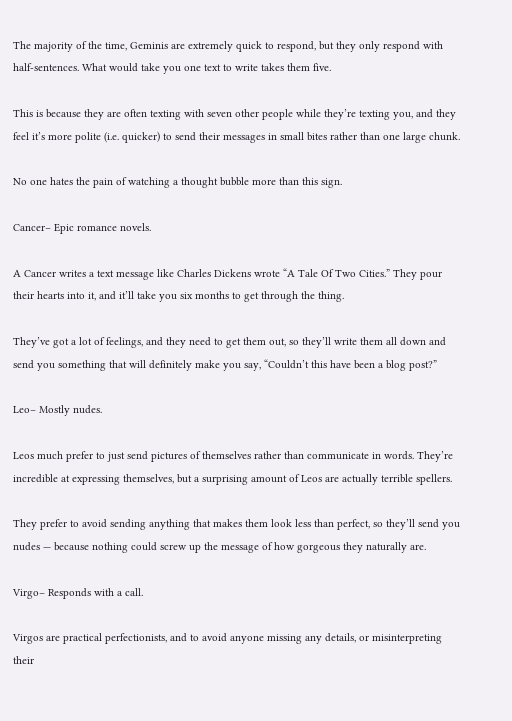The majority of the time, Geminis are extremely quick to respond, but they only respond with half-sentences. What would take you one text to write takes them five.

This is because they are often texting with seven other people while they’re texting you, and they feel it’s more polite (i.e. quicker) to send their messages in small bites rather than one large chunk.

No one hates the pain of watching a thought bubble more than this sign.

Cancer– Epic romance novels.

A Cancer writes a text message like Charles Dickens wrote “A Tale Of Two Cities.” They pour their hearts into it, and it’ll take you six months to get through the thing.

They’ve got a lot of feelings, and they need to get them out, so they’ll write them all down and send you something that will definitely make you say, “Couldn’t this have been a blog post?”

Leo– Mostly nudes.

Leos much prefer to just send pictures of themselves rather than communicate in words. They’re incredible at expressing themselves, but a surprising amount of Leos are actually terrible spellers.

They prefer to avoid sending anything that makes them look less than perfect, so they’ll send you nudes — because nothing could screw up the message of how gorgeous they naturally are.

Virgo– Responds with a call.

Virgos are practical perfectionists, and to avoid anyone missing any details, or misinterpreting their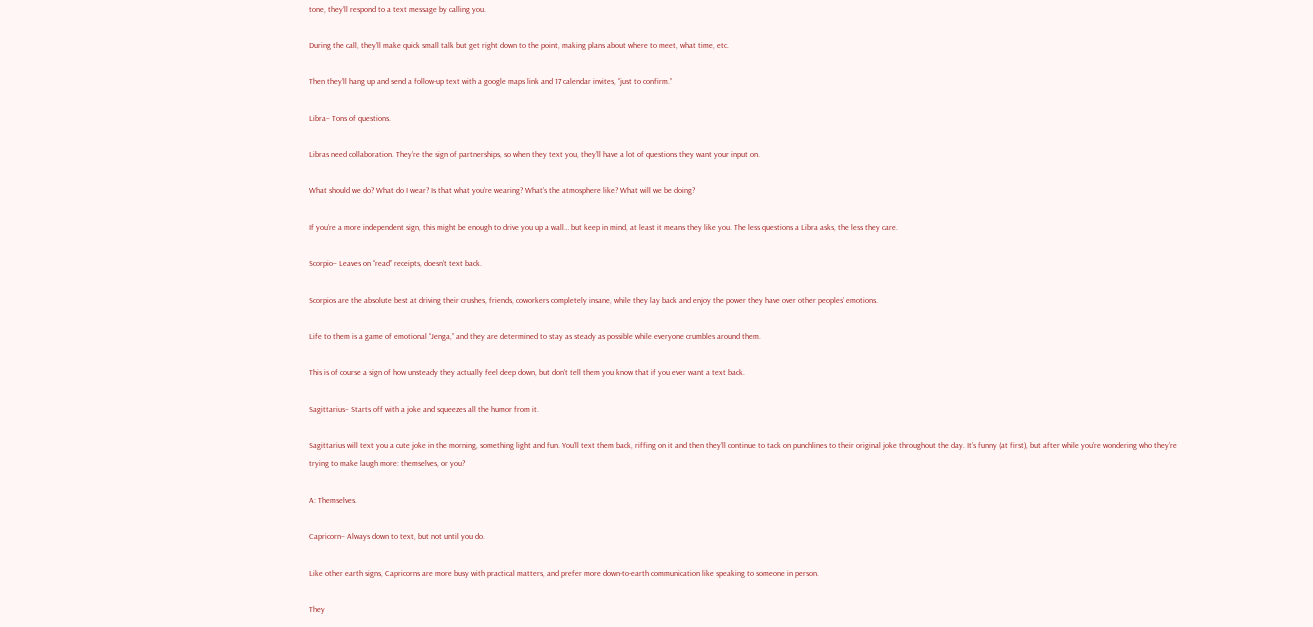tone, they’ll respond to a text message by calling you.

During the call, they’ll make quick small talk but get right down to the point, making plans about where to meet, what time, etc.

Then they’ll hang up and send a follow-up text with a google maps link and 17 calendar invites, “just to confirm.”

Libra– Tons of questions.

Libras need collaboration. They’re the sign of partnerships, so when they text you, they’ll have a lot of questions they want your input on.

What should we do? What do I wear? Is that what you’re wearing? What’s the atmosphere like? What will we be doing?

If you’re a more independent sign, this might be enough to drive you up a wall… but keep in mind, at least it means they like you. The less questions a Libra asks, the less they care.

Scorpio– Leaves on “read” receipts, doesn’t text back.

Scorpios are the absolute best at driving their crushes, friends, coworkers completely insane, while they lay back and enjoy the power they have over other peoples’ emotions.

Life to them is a game of emotional “Jenga,” and they are determined to stay as steady as possible while everyone crumbles around them.

This is of course a sign of how unsteady they actually feel deep down, but don’t tell them you know that if you ever want a text back.

Sagittarius– Starts off with a joke and squeezes all the humor from it.

Sagittarius will text you a cute joke in the morning, something light and fun. You’ll text them back, riffing on it and then they’ll continue to tack on punchlines to their original joke throughout the day. It’s funny (at first), but after while you’re wondering who they’re trying to make laugh more: themselves, or you?

A: Themselves.

Capricorn– Always down to text, but not until you do.

Like other earth signs, Capricorns are more busy with practical matters, and prefer more down-to-earth communication like speaking to someone in person.

They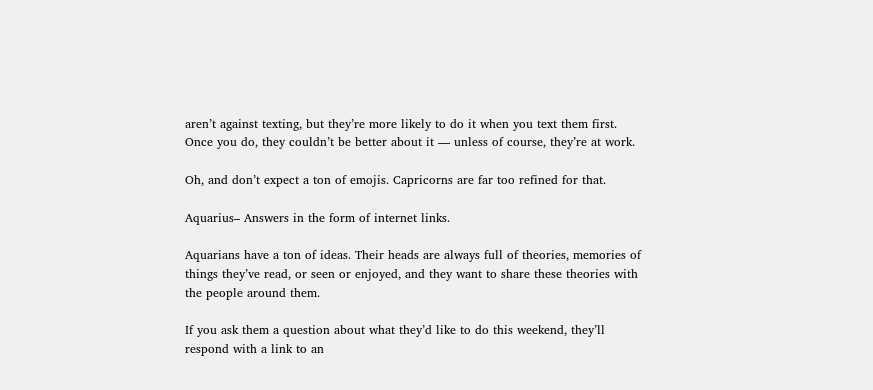aren’t against texting, but they’re more likely to do it when you text them first. Once you do, they couldn’t be better about it — unless of course, they’re at work.

Oh, and don’t expect a ton of emojis. Capricorns are far too refined for that.

Aquarius– Answers in the form of internet links.

Aquarians have a ton of ideas. Their heads are always full of theories, memories of things they’ve read, or seen or enjoyed, and they want to share these theories with the people around them.

If you ask them a question about what they’d like to do this weekend, they’ll respond with a link to an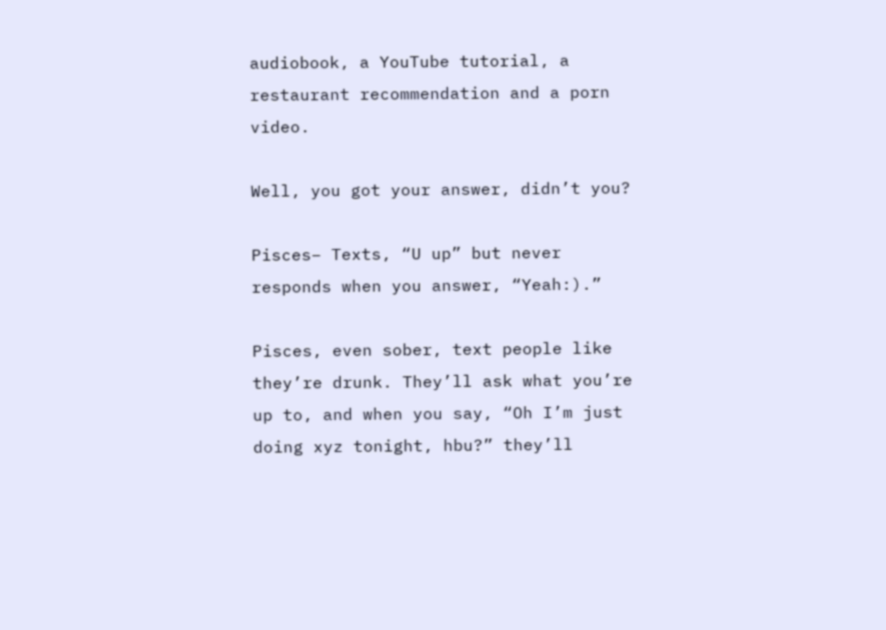audiobook, a YouTube tutorial, a restaurant recommendation and a porn video.

Well, you got your answer, didn’t you?

Pisces– Texts, “U up” but never responds when you answer, “Yeah:).”

Pisces, even sober, text people like they’re drunk. They’ll ask what you’re up to, and when you say, “Oh I’m just doing xyz tonight, hbu?” they’ll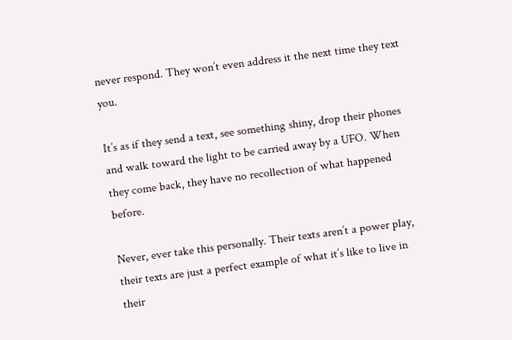never respond. They won’t even address it the next time they text you.

It’s as if they send a text, see something shiny, drop their phones and walk toward the light to be carried away by a UFO. When they come back, they have no recollection of what happened before.

Never, ever take this personally. Their texts aren’t a power play, their texts are just a perfect example of what it’s like to live in their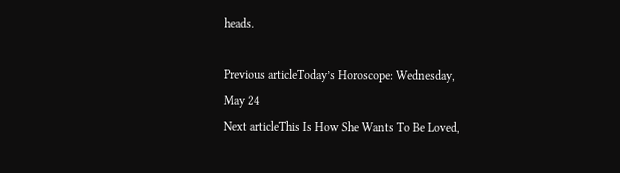heads.

Previous articleToday’s Horoscope: Wednesday, May 24
Next articleThis Is How She Wants To Be Loved,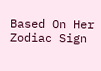Based On Her Zodiac Sign